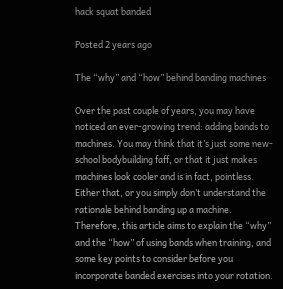hack squat banded

Posted 2 years ago

The “why” and “how” behind banding machines

Over the past couple of years, you may have noticed an ever-growing trend: adding bands to machines. You may think that it’s just some new-school bodybuilding faff, or that it just makes machines look cooler and is in fact, pointless. Either that, or you simply don’t understand the rationale behind banding up a machine. Therefore, this article aims to explain the “why” and the “how” of using bands when training, and some key points to consider before you incorporate banded exercises into your rotation.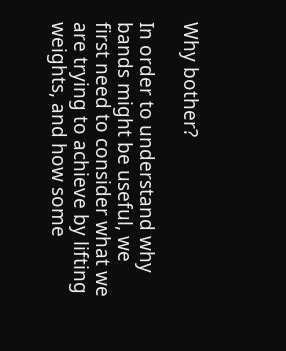Why bother?

In order to understand why bands might be useful, we first need to consider what we are trying to achieve by lifting weights, and how some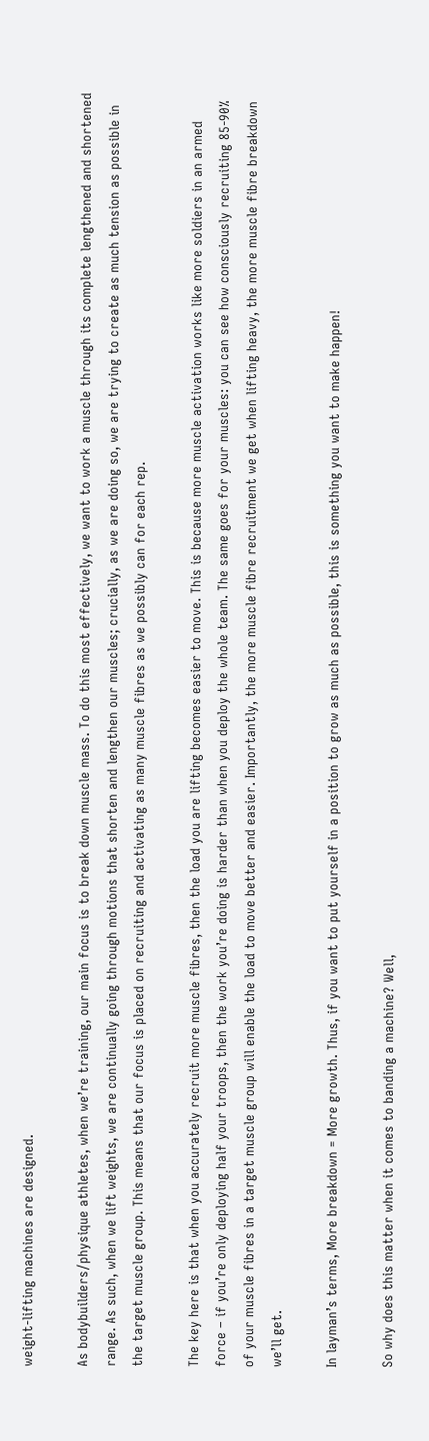weight-lifting machines are designed.

As bodybuilders/physique athletes, when we’re training, our main focus is to break down muscle mass. To do this most effectively, we want to work a muscle through its complete lengthened and shortened range. As such, when we lift weights, we are continually going through motions that shorten and lengthen our muscles; crucially, as we are doing so, we are trying to create as much tension as possible in the target muscle group. This means that our focus is placed on recruiting and activating as many muscle fibres as we possibly can for each rep.

The key here is that when you accurately recruit more muscle fibres, then the load you are lifting becomes easier to move. This is because more muscle activation works like more soldiers in an armed force – if you’re only deploying half your troops, then the work you’re doing is harder than when you deploy the whole team. The same goes for your muscles: you can see how consciously recruiting 85-90% of your muscle fibres in a target muscle group will enable the load to move better and easier. Importantly, the more muscle fibre recruitment we get when lifting heavy, the more muscle fibre breakdown we’ll get.

In layman’s terms, More breakdown = More growth. Thus, if you want to put yourself in a position to grow as much as possible, this is something you want to make happen!

So why does this matter when it comes to banding a machine? Well,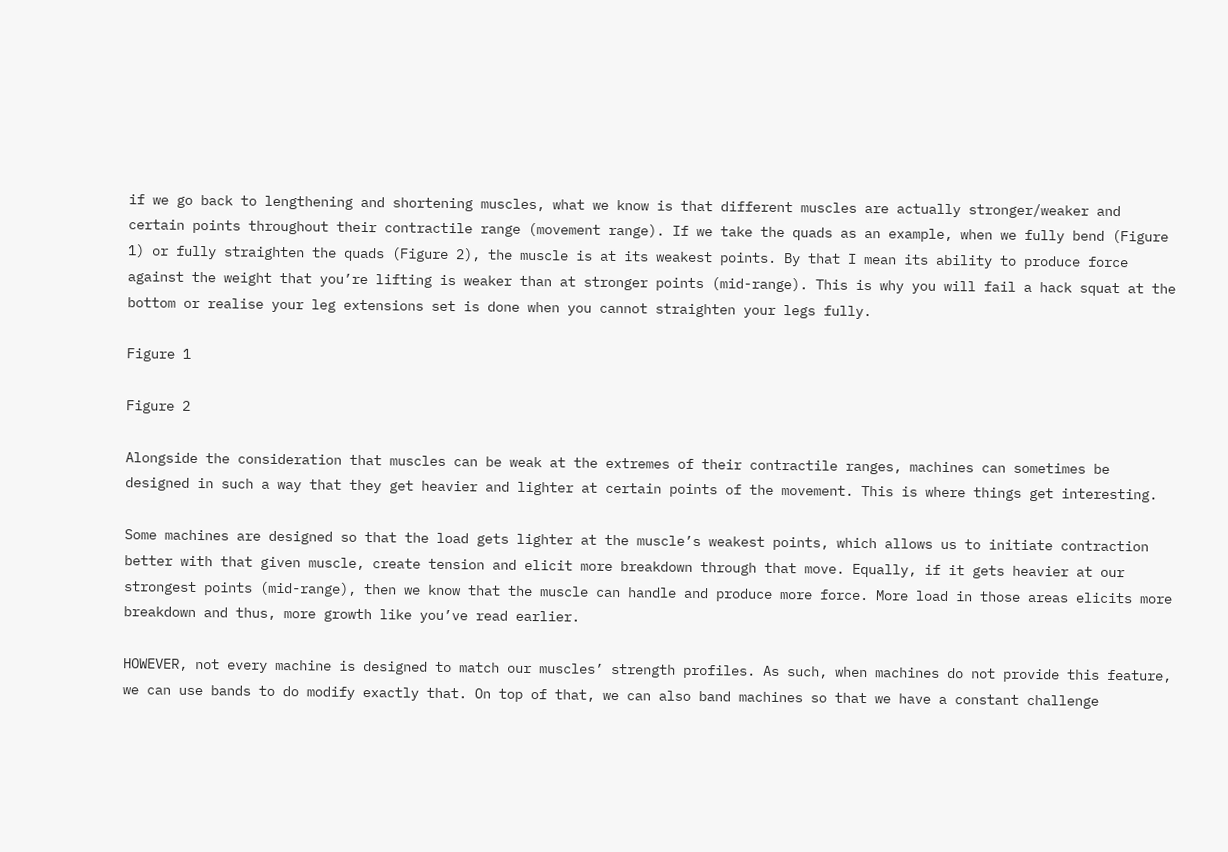if we go back to lengthening and shortening muscles, what we know is that different muscles are actually stronger/weaker and certain points throughout their contractile range (movement range). If we take the quads as an example, when we fully bend (Figure 1) or fully straighten the quads (Figure 2), the muscle is at its weakest points. By that I mean its ability to produce force against the weight that you’re lifting is weaker than at stronger points (mid-range). This is why you will fail a hack squat at the bottom or realise your leg extensions set is done when you cannot straighten your legs fully.

Figure 1

Figure 2

Alongside the consideration that muscles can be weak at the extremes of their contractile ranges, machines can sometimes be designed in such a way that they get heavier and lighter at certain points of the movement. This is where things get interesting.

Some machines are designed so that the load gets lighter at the muscle’s weakest points, which allows us to initiate contraction better with that given muscle, create tension and elicit more breakdown through that move. Equally, if it gets heavier at our strongest points (mid-range), then we know that the muscle can handle and produce more force. More load in those areas elicits more breakdown and thus, more growth like you’ve read earlier.

HOWEVER, not every machine is designed to match our muscles’ strength profiles. As such, when machines do not provide this feature, we can use bands to do modify exactly that. On top of that, we can also band machines so that we have a constant challenge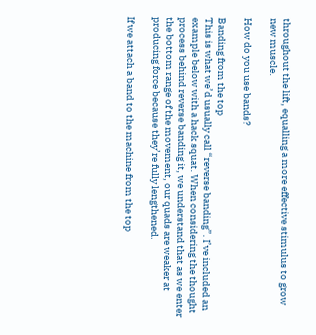throughout the lift, equalling a more effective stimulus to grow new muscle.

How do you use bands?

Banding from the top
This is what we’d usually call “reverse banding”. I’ve included an example below with a hack squat. When considering the thought process behind reverse banding it, we understand that as we enter the bottom range of the movement, our quads are weaker at producing force because they’re fully lengthened.

If we attach a band to the machine from the top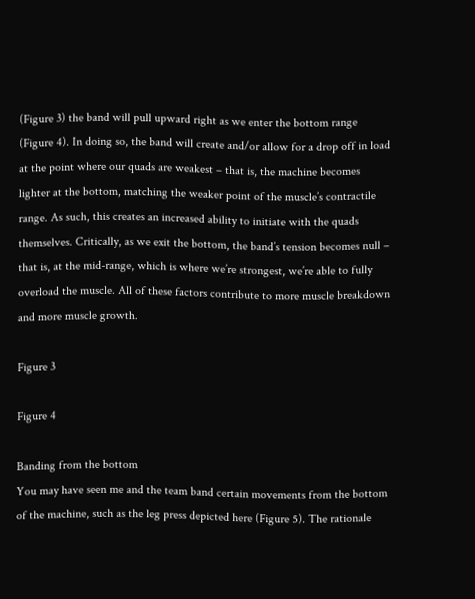(Figure 3) the band will pull upward right as we enter the bottom range (Figure 4). In doing so, the band will create and/or allow for a drop off in load at the point where our quads are weakest – that is, the machine becomes lighter at the bottom, matching the weaker point of the muscle’s contractile range. As such, this creates an increased ability to initiate with the quads themselves. Critically, as we exit the bottom, the band’s tension becomes null – that is, at the mid-range, which is where we’re strongest, we’re able to fully overload the muscle. All of these factors contribute to more muscle breakdown and more muscle growth.

Figure 3

Figure 4

Banding from the bottom
You may have seen me and the team band certain movements from the bottom of the machine, such as the leg press depicted here (Figure 5). The rationale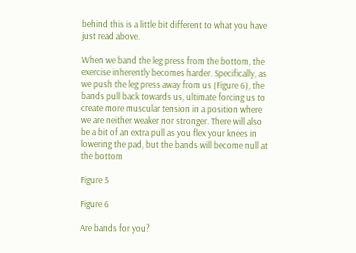behind this is a little bit different to what you have just read above.

When we band the leg press from the bottom, the exercise inherently becomes harder. Specifically, as we push the leg press away from us (Figure 6), the bands pull back towards us, ultimate forcing us to create more muscular tension in a position where we are neither weaker nor stronger. There will also be a bit of an extra pull as you flex your knees in lowering the pad, but the bands will become null at the bottom

Figure 5

Figure 6

Are bands for you?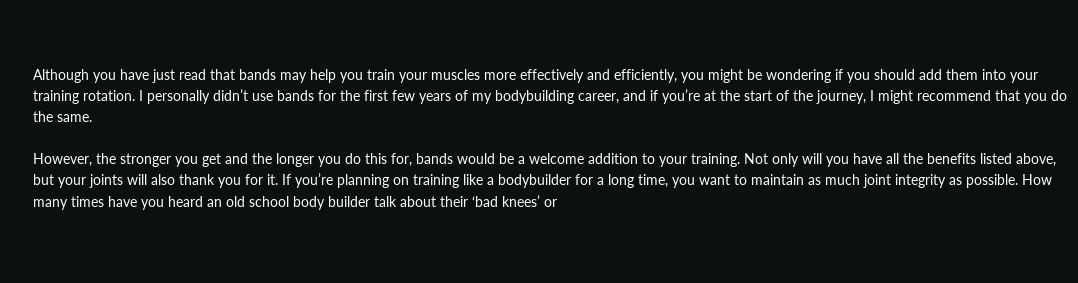Although you have just read that bands may help you train your muscles more effectively and efficiently, you might be wondering if you should add them into your training rotation. I personally didn’t use bands for the first few years of my bodybuilding career, and if you’re at the start of the journey, I might recommend that you do the same.

However, the stronger you get and the longer you do this for, bands would be a welcome addition to your training. Not only will you have all the benefits listed above, but your joints will also thank you for it. If you’re planning on training like a bodybuilder for a long time, you want to maintain as much joint integrity as possible. How many times have you heard an old school body builder talk about their ‘bad knees’ or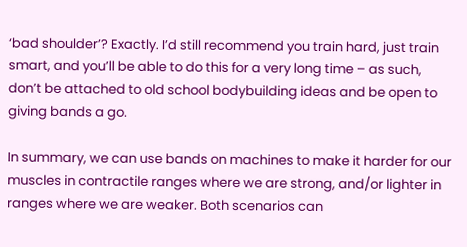‘bad shoulder’? Exactly. I’d still recommend you train hard, just train smart, and you’ll be able to do this for a very long time – as such, don’t be attached to old school bodybuilding ideas and be open to giving bands a go.

In summary, we can use bands on machines to make it harder for our muscles in contractile ranges where we are strong, and/or lighter in ranges where we are weaker. Both scenarios can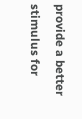provide a better stimulus for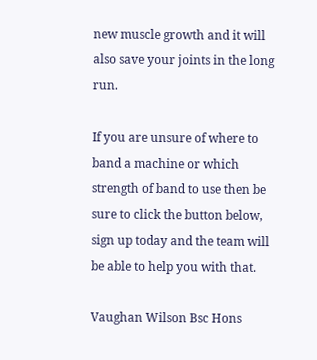new muscle growth and it will also save your joints in the long run.

If you are unsure of where to band a machine or which strength of band to use then be sure to click the button below, sign up today and the team will be able to help you with that.

Vaughan Wilson Bsc Hons